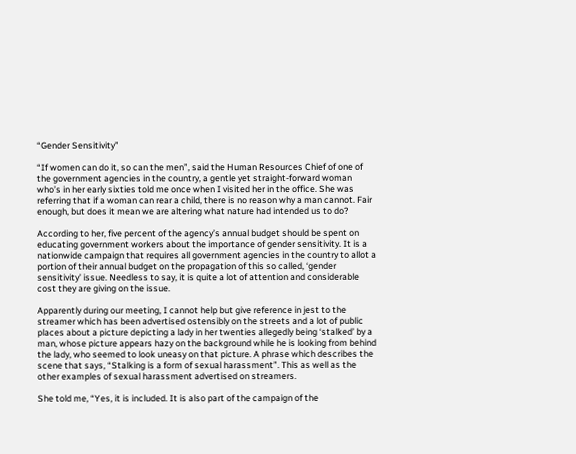“Gender Sensitivity”

“If women can do it, so can the men”, said the Human Resources Chief of one of the government agencies in the country, a gentle yet straight-forward woman who’s in her early sixties told me once when I visited her in the office. She was referring that if a woman can rear a child, there is no reason why a man cannot. Fair enough, but does it mean we are altering what nature had intended us to do?

According to her, five percent of the agency’s annual budget should be spent on educating government workers about the importance of gender sensitivity. It is a nationwide campaign that requires all government agencies in the country to allot a portion of their annual budget on the propagation of this so called, ‘gender sensitivity’ issue. Needless to say, it is quite a lot of attention and considerable cost they are giving on the issue.

Apparently during our meeting, I cannot help but give reference in jest to the streamer which has been advertised ostensibly on the streets and a lot of public places about a picture depicting a lady in her twenties allegedly being ‘stalked’ by a man, whose picture appears hazy on the background while he is looking from behind the lady, who seemed to look uneasy on that picture. A phrase which describes the scene that says, “Stalking is a form of sexual harassment”. This as well as the other examples of sexual harassment advertised on streamers.

She told me, “Yes, it is included. It is also part of the campaign of the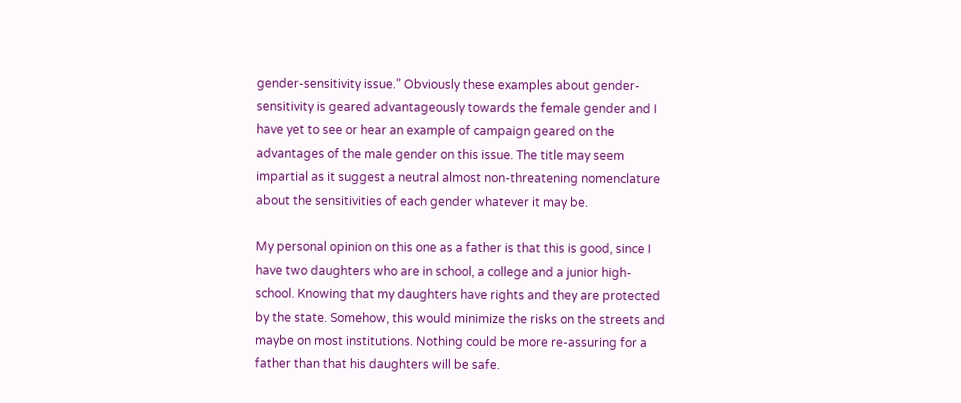gender-sensitivity issue.” Obviously these examples about gender-sensitivity is geared advantageously towards the female gender and I have yet to see or hear an example of campaign geared on the advantages of the male gender on this issue. The title may seem impartial as it suggest a neutral almost non-threatening nomenclature about the sensitivities of each gender whatever it may be.

My personal opinion on this one as a father is that this is good, since I have two daughters who are in school, a college and a junior high-school. Knowing that my daughters have rights and they are protected by the state. Somehow, this would minimize the risks on the streets and maybe on most institutions. Nothing could be more re-assuring for a father than that his daughters will be safe.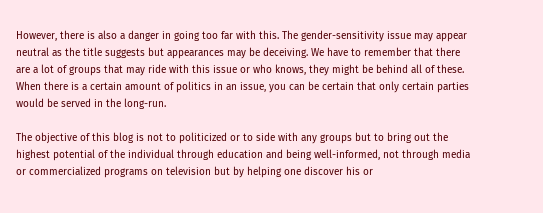However, there is also a danger in going too far with this. The gender-sensitivity issue may appear neutral as the title suggests but appearances may be deceiving. We have to remember that there are a lot of groups that may ride with this issue or who knows, they might be behind all of these. When there is a certain amount of politics in an issue, you can be certain that only certain parties would be served in the long-run.

The objective of this blog is not to politicized or to side with any groups but to bring out the highest potential of the individual through education and being well-informed, not through media or commercialized programs on television but by helping one discover his or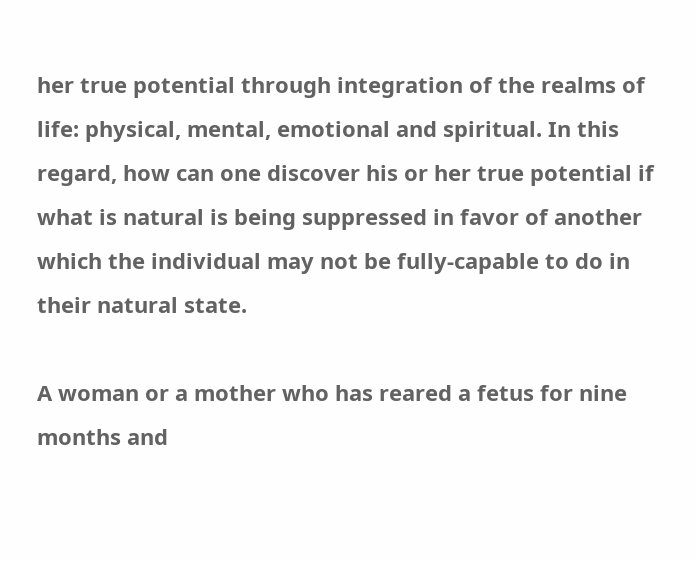her true potential through integration of the realms of life: physical, mental, emotional and spiritual. In this regard, how can one discover his or her true potential if what is natural is being suppressed in favor of another which the individual may not be fully-capable to do in their natural state.

A woman or a mother who has reared a fetus for nine months and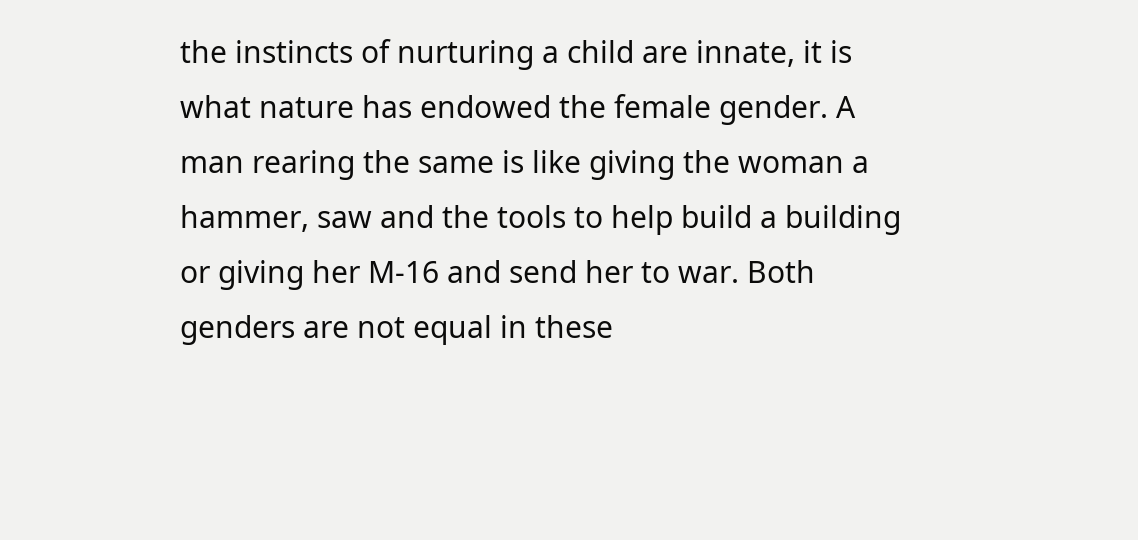the instincts of nurturing a child are innate, it is what nature has endowed the female gender. A man rearing the same is like giving the woman a hammer, saw and the tools to help build a building or giving her M-16 and send her to war. Both genders are not equal in these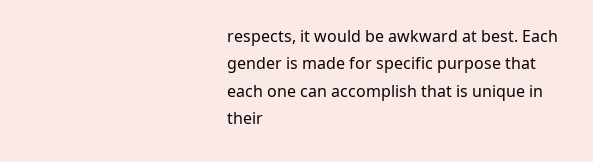respects, it would be awkward at best. Each gender is made for specific purpose that each one can accomplish that is unique in their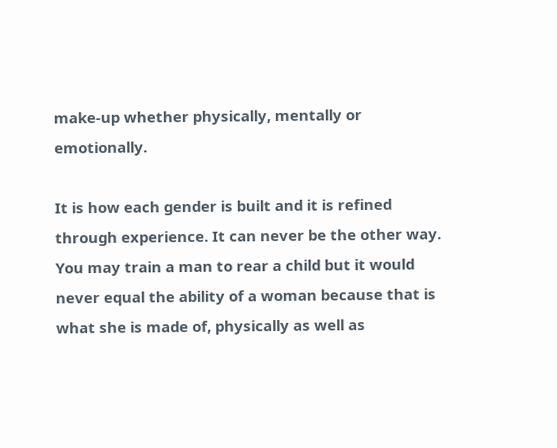make-up whether physically, mentally or emotionally.

It is how each gender is built and it is refined through experience. It can never be the other way. You may train a man to rear a child but it would never equal the ability of a woman because that is what she is made of, physically as well as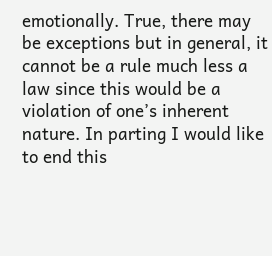emotionally. True, there may be exceptions but in general, it cannot be a rule much less a law since this would be a violation of one’s inherent nature. In parting I would like to end this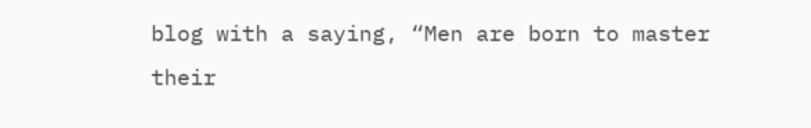blog with a saying, “Men are born to master their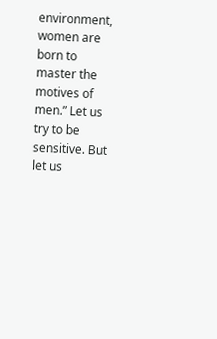environment, women are born to master the motives of men.” Let us try to be sensitive. But let us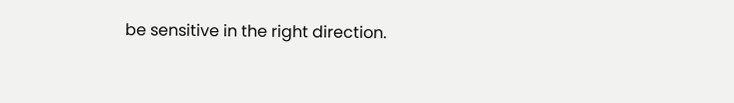be sensitive in the right direction.